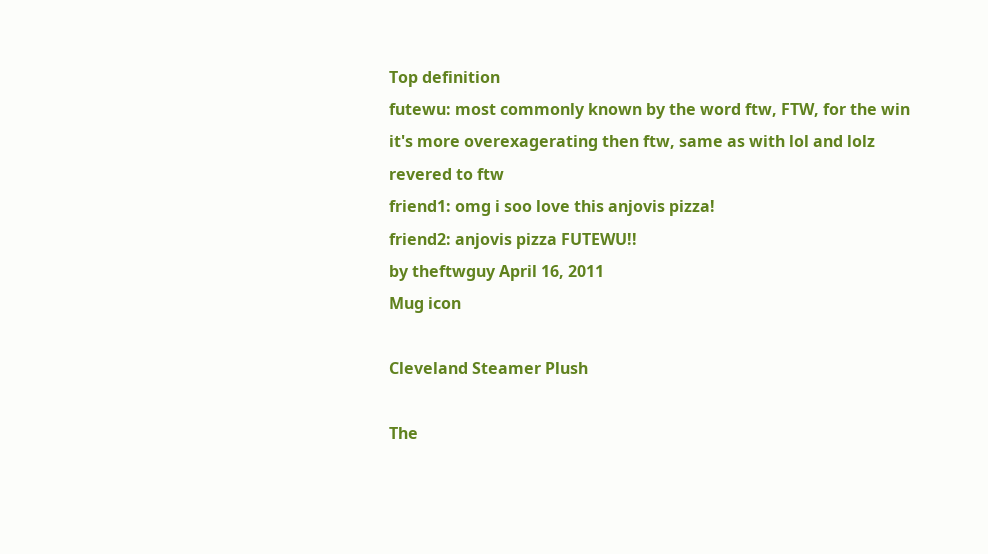Top definition
futewu: most commonly known by the word ftw, FTW, for the win
it's more overexagerating then ftw, same as with lol and lolz
revered to ftw
friend1: omg i soo love this anjovis pizza!
friend2: anjovis pizza FUTEWU!!
by theftwguy April 16, 2011
Mug icon

Cleveland Steamer Plush

The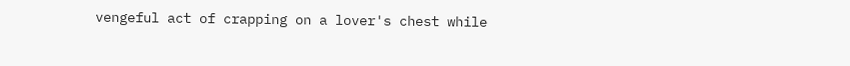vengeful act of crapping on a lover's chest while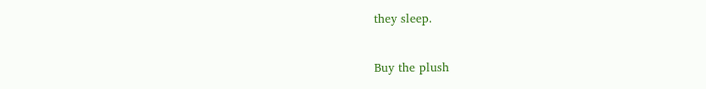they sleep.

Buy the plush